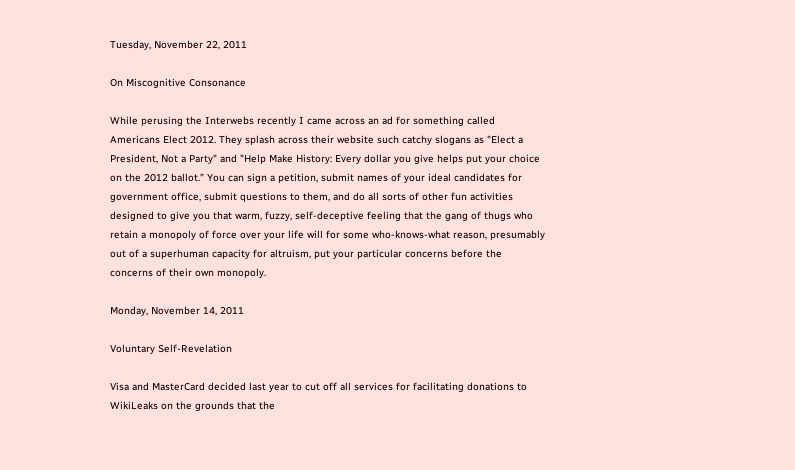Tuesday, November 22, 2011

On Miscognitive Consonance

While perusing the Interwebs recently I came across an ad for something called Americans Elect 2012. They splash across their website such catchy slogans as "Elect a President, Not a Party" and "Help Make History: Every dollar you give helps put your choice on the 2012 ballot." You can sign a petition, submit names of your ideal candidates for government office, submit questions to them, and do all sorts of other fun activities designed to give you that warm, fuzzy, self-deceptive feeling that the gang of thugs who retain a monopoly of force over your life will for some who-knows-what reason, presumably out of a superhuman capacity for altruism, put your particular concerns before the concerns of their own monopoly.

Monday, November 14, 2011

Voluntary Self-Revelation

Visa and MasterCard decided last year to cut off all services for facilitating donations to WikiLeaks on the grounds that the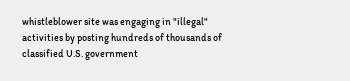whistleblower site was engaging in "illegal" activities by posting hundreds of thousands of classified U.S. government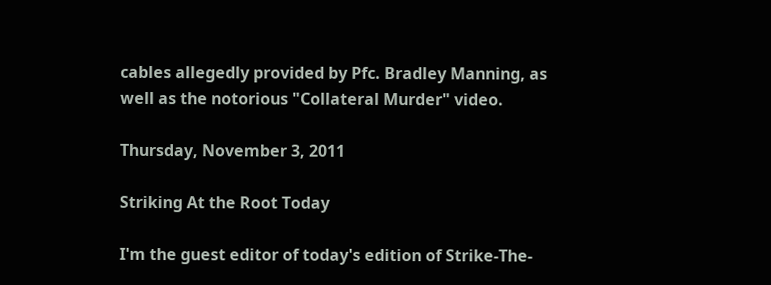cables allegedly provided by Pfc. Bradley Manning, as well as the notorious "Collateral Murder" video.

Thursday, November 3, 2011

Striking At the Root Today

I'm the guest editor of today's edition of Strike-The-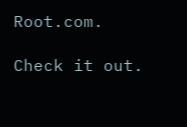Root.com.

Check it out.